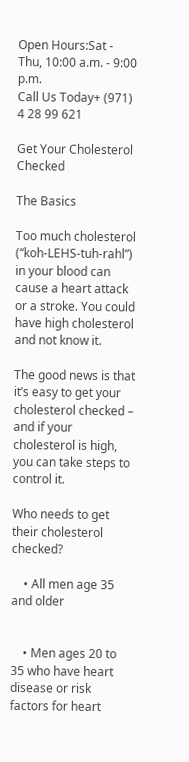Open Hours:Sat - Thu, 10:00 a.m. - 9:00 p.m.
Call Us Today+ (971) 4 28 99 621

Get Your Cholesterol Checked

The Basics

Too much cholesterol (“koh-LEHS-tuh-rahl”) in your blood can cause a heart attack or a stroke. You could have high cholesterol and not know it.

The good news is that it’s easy to get your cholesterol checked – and if your cholesterol is high, you can take steps to control it.

Who needs to get their cholesterol checked?

    • All men age 35 and older


    • Men ages 20 to 35 who have heart disease or risk factors for heart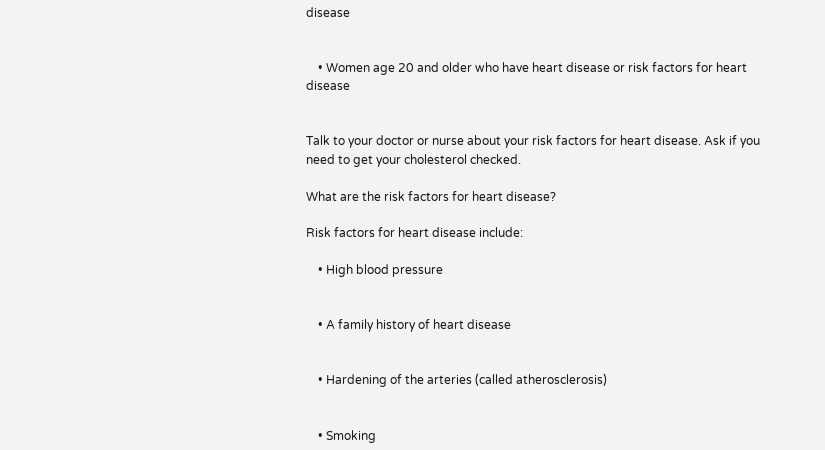disease


    • Women age 20 and older who have heart disease or risk factors for heart disease


Talk to your doctor or nurse about your risk factors for heart disease. Ask if you need to get your cholesterol checked.

What are the risk factors for heart disease?

Risk factors for heart disease include:

    • High blood pressure


    • A family history of heart disease


    • Hardening of the arteries (called atherosclerosis)


    • Smoking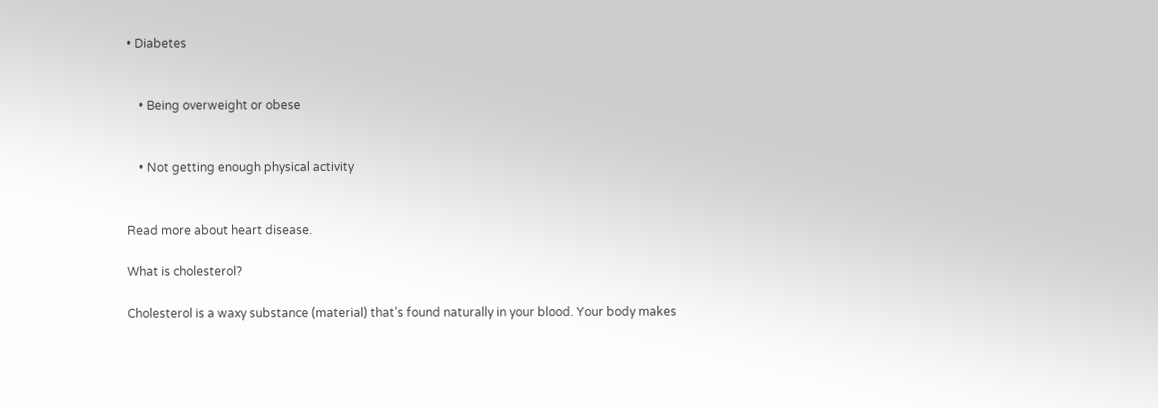• Diabetes


    • Being overweight or obese


    • Not getting enough physical activity


Read more about heart disease.

What is cholesterol?

Cholesterol is a waxy substance (material) that’s found naturally in your blood. Your body makes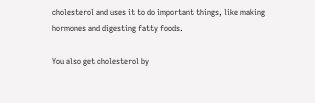cholesterol and uses it to do important things, like making hormones and digesting fatty foods.

You also get cholesterol by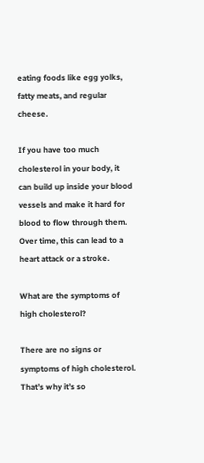eating foods like egg yolks, fatty meats, and regular cheese.

If you have too much cholesterol in your body, it can build up inside your blood vessels and make it hard for blood to flow through them. Over time, this can lead to a heart attack or a stroke.

What are the symptoms of high cholesterol?

There are no signs or symptoms of high cholesterol. That’s why it’s so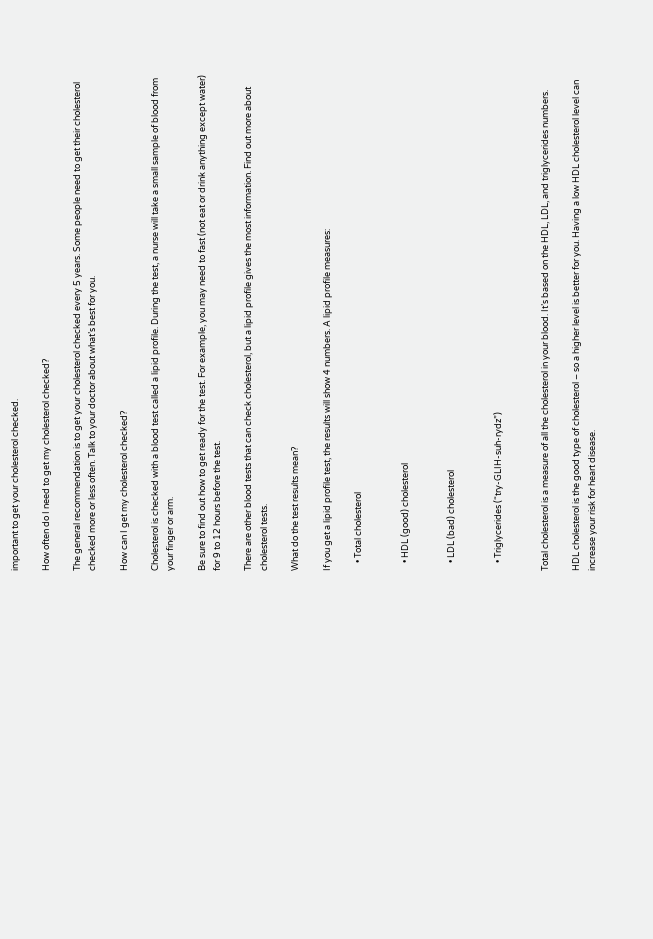important to get your cholesterol checked.

How often do I need to get my cholesterol checked?

The general recommendation is to get your cholesterol checked every 5 years. Some people need to get their cholesterol checked more or less often. Talk to your doctor about what’s best for you.

How can I get my cholesterol checked?

Cholesterol is checked with a blood test called a lipid profile. During the test, a nurse will take a small sample of blood from your finger or arm.

Be sure to find out how to get ready for the test. For example, you may need to fast (not eat or drink anything except water) for 9 to 12 hours before the test.

There are other blood tests that can check cholesterol, but a lipid profile gives the most information. Find out more about cholesterol tests.

What do the test results mean?

If you get a lipid profile test, the results will show 4 numbers. A lipid profile measures:

    • Total cholesterol


    • HDL (good) cholesterol


    • LDL (bad) cholesterol


    • Triglycerides (“try-GLIH-suh-rydz”)


Total cholesterol is a measure of all the cholesterol in your blood. It’s based on the HDL, LDL, and triglycerides numbers.

HDL cholesterol is the good type of cholesterol – so a higher level is better for you. Having a low HDL cholesterol level can increase your risk for heart disease.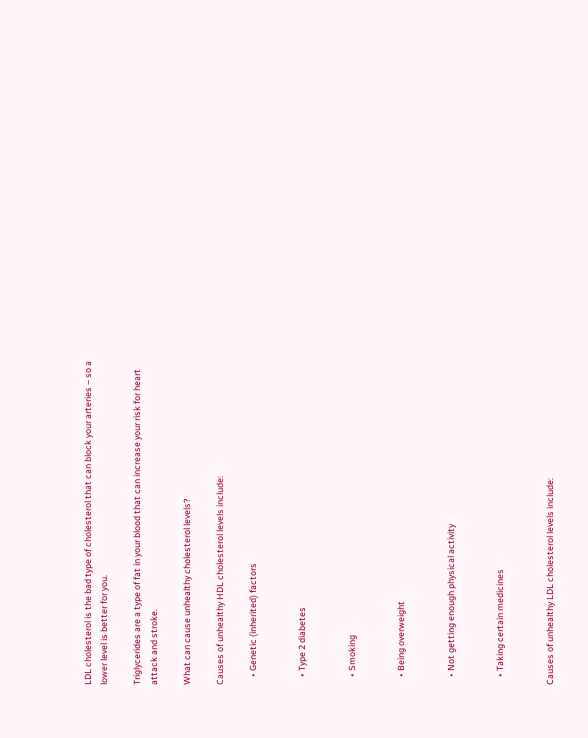LDL cholesterol is the bad type of cholesterol that can block your arteries – so a lower level is better for you.

Triglycerides are a type of fat in your blood that can increase your risk for heart attack and stroke.

What can cause unhealthy cholesterol levels?

Causes of unhealthy HDL cholesterol levels include:

    • Genetic (inherited) factors


    • Type 2 diabetes


    • Smoking


    • Being overweight


    • Not getting enough physical activity


    • Taking certain medicines


Causes of unhealthy LDL cholesterol levels include: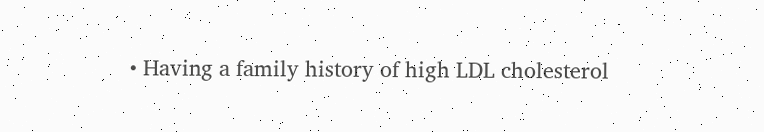• Having a family history of high LDL cholesterol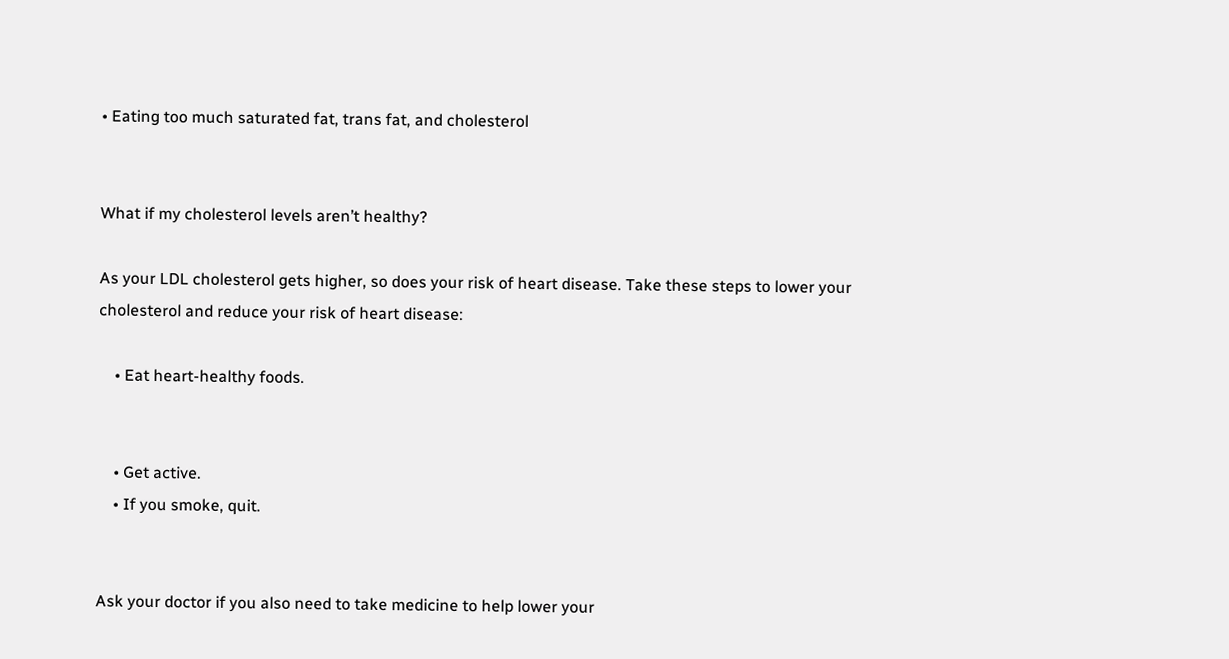• Eating too much saturated fat, trans fat, and cholesterol


What if my cholesterol levels aren’t healthy?

As your LDL cholesterol gets higher, so does your risk of heart disease. Take these steps to lower your cholesterol and reduce your risk of heart disease:

    • Eat heart-healthy foods.


    • Get active.
    • If you smoke, quit.


Ask your doctor if you also need to take medicine to help lower your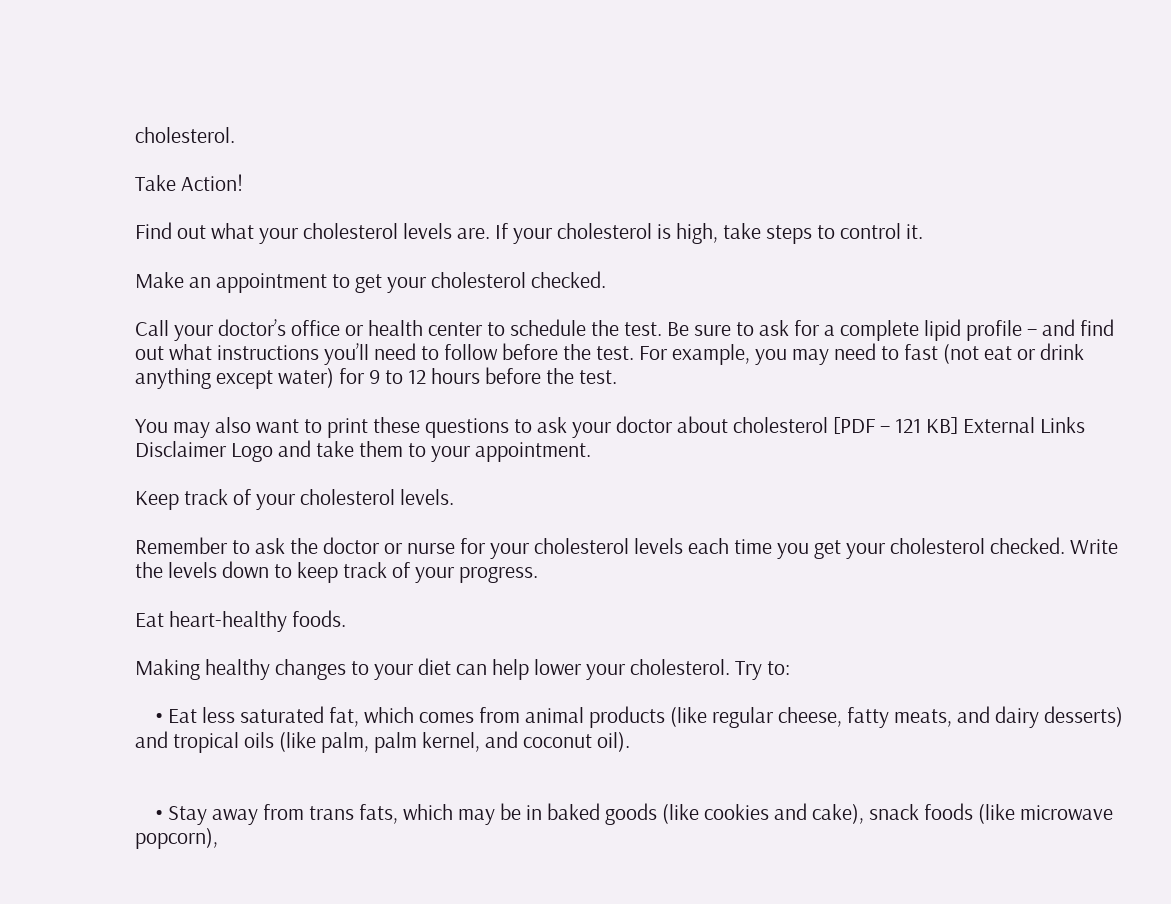cholesterol.

Take Action!

Find out what your cholesterol levels are. If your cholesterol is high, take steps to control it.

Make an appointment to get your cholesterol checked.

Call your doctor’s office or health center to schedule the test. Be sure to ask for a complete lipid profile – and find out what instructions you’ll need to follow before the test. For example, you may need to fast (not eat or drink anything except water) for 9 to 12 hours before the test.

You may also want to print these questions to ask your doctor about cholesterol [PDF – 121 KB] External Links Disclaimer Logo and take them to your appointment.

Keep track of your cholesterol levels.

Remember to ask the doctor or nurse for your cholesterol levels each time you get your cholesterol checked. Write the levels down to keep track of your progress.

Eat heart-healthy foods.

Making healthy changes to your diet can help lower your cholesterol. Try to:

    • Eat less saturated fat, which comes from animal products (like regular cheese, fatty meats, and dairy desserts) and tropical oils (like palm, palm kernel, and coconut oil).


    • Stay away from trans fats, which may be in baked goods (like cookies and cake), snack foods (like microwave popcorn),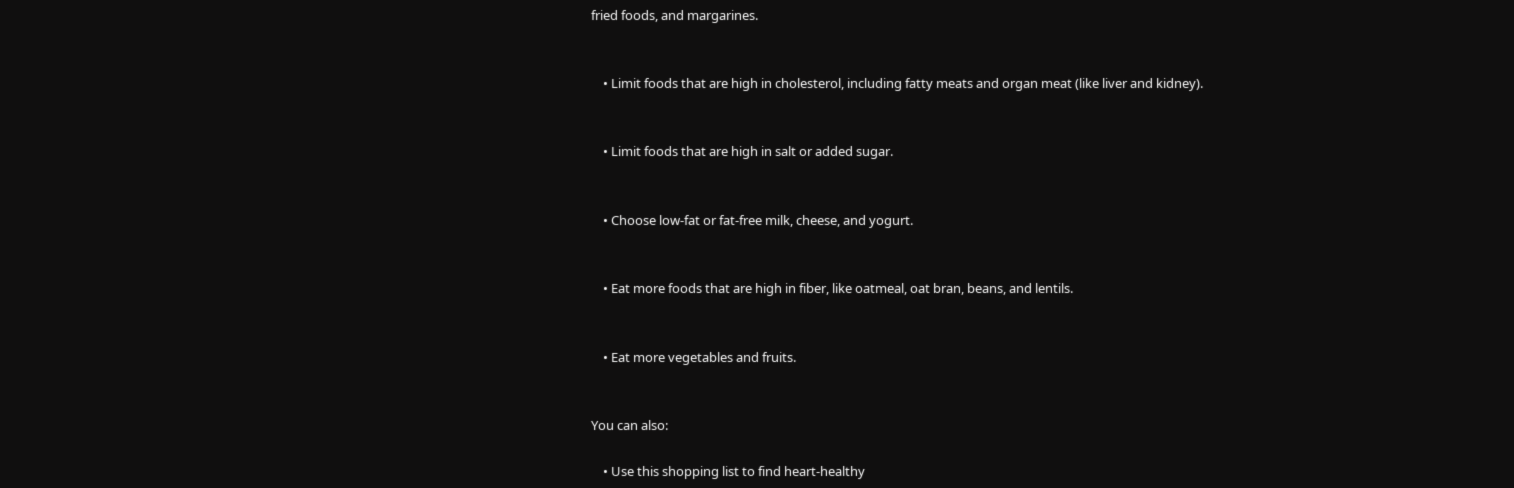fried foods, and margarines.


    • Limit foods that are high in cholesterol, including fatty meats and organ meat (like liver and kidney).


    • Limit foods that are high in salt or added sugar.


    • Choose low-fat or fat-free milk, cheese, and yogurt.


    • Eat more foods that are high in fiber, like oatmeal, oat bran, beans, and lentils.


    • Eat more vegetables and fruits.


You can also:

    • Use this shopping list to find heart-healthy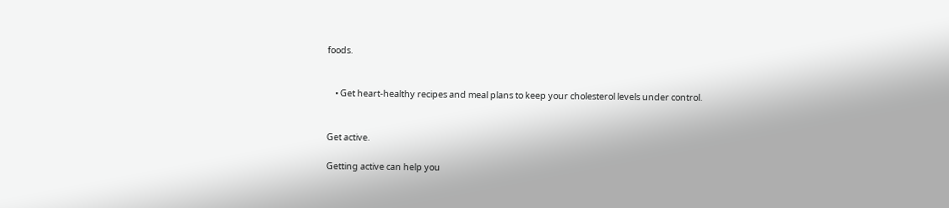foods.


    • Get heart-healthy recipes and meal plans to keep your cholesterol levels under control.


Get active.

Getting active can help you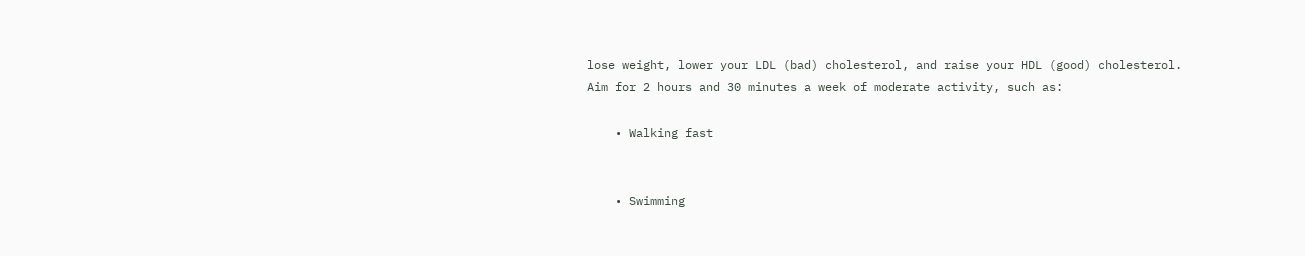lose weight, lower your LDL (bad) cholesterol, and raise your HDL (good) cholesterol. Aim for 2 hours and 30 minutes a week of moderate activity, such as:

    • Walking fast


    • Swimming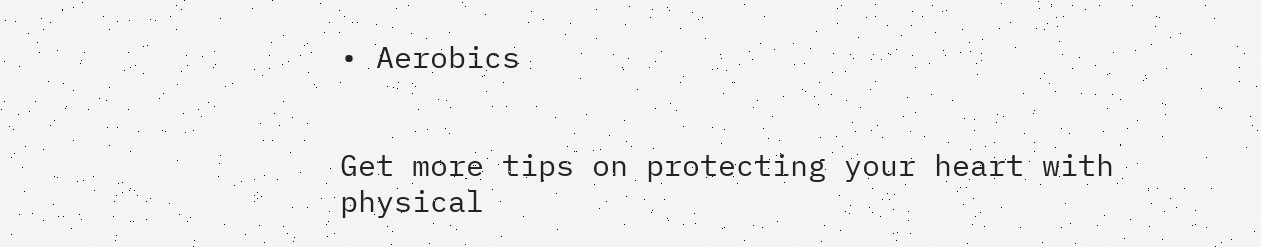• Aerobics


Get more tips on protecting your heart with physical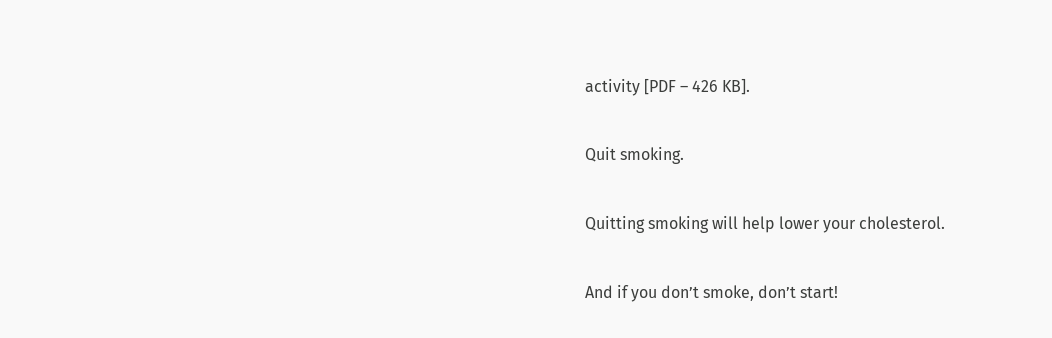activity [PDF – 426 KB].

Quit smoking.

Quitting smoking will help lower your cholesterol.

And if you don’t smoke, don’t start!